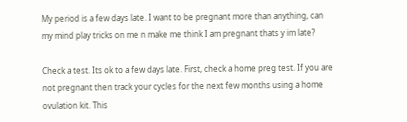My period is a few days late. I want to be pregnant more than anything, can my mind play tricks on me n make me think I am pregnant thats y im late?

Check a test. Its ok to a few days late. First, check a home preg test. If you are not pregnant then track your cycles for the next few months using a home ovulation kit. This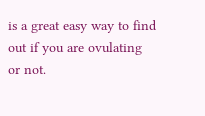is a great easy way to find out if you are ovulating or not.